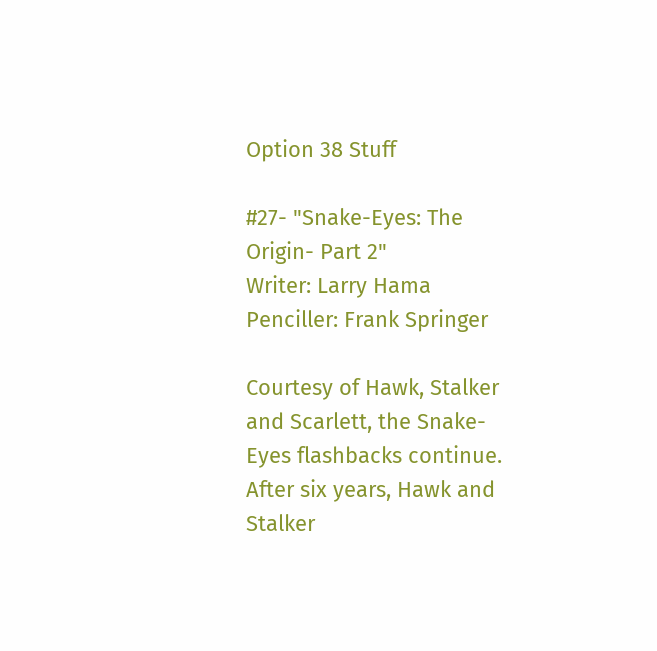Option 38 Stuff

#27- "Snake-Eyes: The Origin- Part 2"
Writer: Larry Hama
Penciller: Frank Springer

Courtesy of Hawk, Stalker and Scarlett, the Snake-Eyes flashbacks continue. After six years, Hawk and Stalker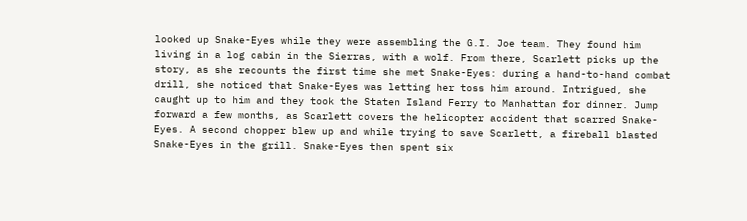looked up Snake-Eyes while they were assembling the G.I. Joe team. They found him living in a log cabin in the Sierras, with a wolf. From there, Scarlett picks up the story, as she recounts the first time she met Snake-Eyes: during a hand-to-hand combat drill, she noticed that Snake-Eyes was letting her toss him around. Intrigued, she caught up to him and they took the Staten Island Ferry to Manhattan for dinner. Jump forward a few months, as Scarlett covers the helicopter accident that scarred Snake-Eyes. A second chopper blew up and while trying to save Scarlett, a fireball blasted Snake-Eyes in the grill. Snake-Eyes then spent six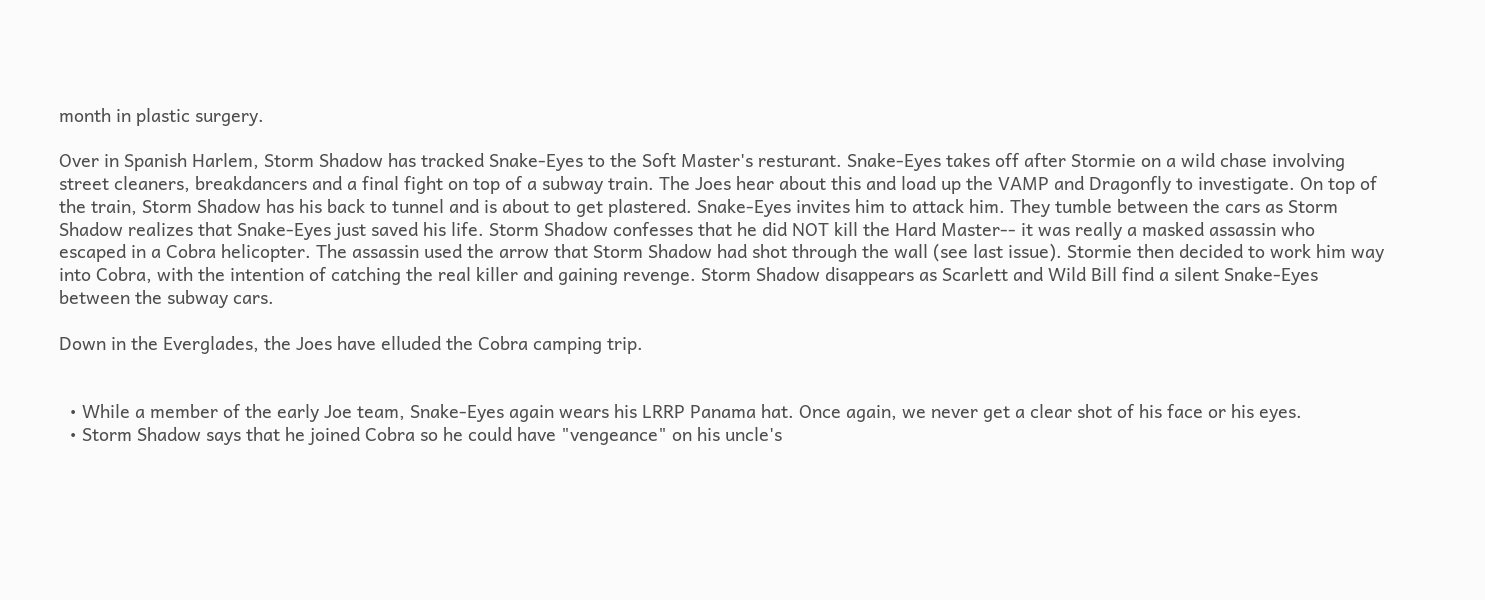month in plastic surgery.

Over in Spanish Harlem, Storm Shadow has tracked Snake-Eyes to the Soft Master's resturant. Snake-Eyes takes off after Stormie on a wild chase involving street cleaners, breakdancers and a final fight on top of a subway train. The Joes hear about this and load up the VAMP and Dragonfly to investigate. On top of the train, Storm Shadow has his back to tunnel and is about to get plastered. Snake-Eyes invites him to attack him. They tumble between the cars as Storm Shadow realizes that Snake-Eyes just saved his life. Storm Shadow confesses that he did NOT kill the Hard Master-- it was really a masked assassin who escaped in a Cobra helicopter. The assassin used the arrow that Storm Shadow had shot through the wall (see last issue). Stormie then decided to work him way into Cobra, with the intention of catching the real killer and gaining revenge. Storm Shadow disappears as Scarlett and Wild Bill find a silent Snake-Eyes between the subway cars.

Down in the Everglades, the Joes have elluded the Cobra camping trip.


  • While a member of the early Joe team, Snake-Eyes again wears his LRRP Panama hat. Once again, we never get a clear shot of his face or his eyes.
  • Storm Shadow says that he joined Cobra so he could have "vengeance" on his uncle's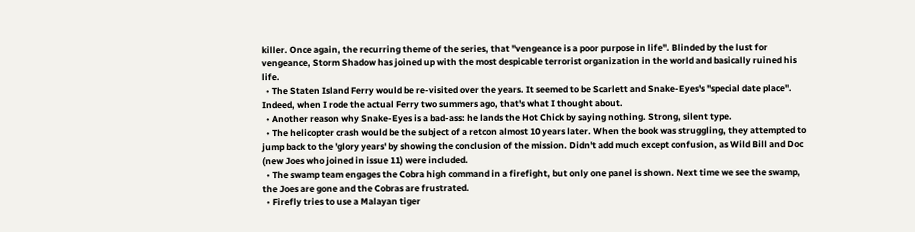killer. Once again, the recurring theme of the series, that "vengeance is a poor purpose in life". Blinded by the lust for vengeance, Storm Shadow has joined up with the most despicable terrorist organization in the world and basically ruined his life.
  • The Staten Island Ferry would be re-visited over the years. It seemed to be Scarlett and Snake-Eyes's "special date place". Indeed, when I rode the actual Ferry two summers ago, that's what I thought about.
  • Another reason why Snake-Eyes is a bad-ass: he lands the Hot Chick by saying nothing. Strong, silent type.
  • The helicopter crash would be the subject of a retcon almost 10 years later. When the book was struggling, they attempted to jump back to the 'glory years' by showing the conclusion of the mission. Didn't add much except confusion, as Wild Bill and Doc (new Joes who joined in issue 11) were included.
  • The swamp team engages the Cobra high command in a firefight, but only one panel is shown. Next time we see the swamp, the Joes are gone and the Cobras are frustrated.
  • Firefly tries to use a Malayan tiger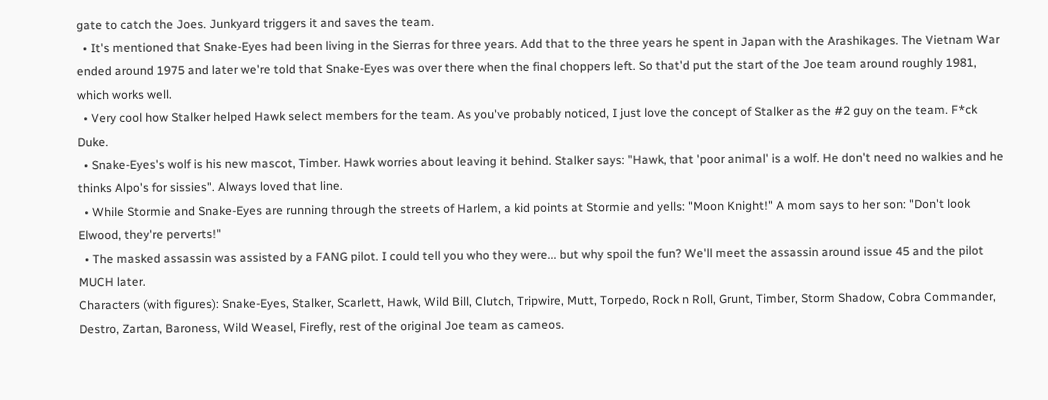gate to catch the Joes. Junkyard triggers it and saves the team.
  • It's mentioned that Snake-Eyes had been living in the Sierras for three years. Add that to the three years he spent in Japan with the Arashikages. The Vietnam War ended around 1975 and later we're told that Snake-Eyes was over there when the final choppers left. So that'd put the start of the Joe team around roughly 1981, which works well.
  • Very cool how Stalker helped Hawk select members for the team. As you've probably noticed, I just love the concept of Stalker as the #2 guy on the team. F*ck Duke.
  • Snake-Eyes's wolf is his new mascot, Timber. Hawk worries about leaving it behind. Stalker says: "Hawk, that 'poor animal' is a wolf. He don't need no walkies and he thinks Alpo's for sissies". Always loved that line.
  • While Stormie and Snake-Eyes are running through the streets of Harlem, a kid points at Stormie and yells: "Moon Knight!" A mom says to her son: "Don't look Elwood, they're perverts!"
  • The masked assassin was assisted by a FANG pilot. I could tell you who they were... but why spoil the fun? We'll meet the assassin around issue 45 and the pilot MUCH later.
Characters (with figures): Snake-Eyes, Stalker, Scarlett, Hawk, Wild Bill, Clutch, Tripwire, Mutt, Torpedo, Rock n Roll, Grunt, Timber, Storm Shadow, Cobra Commander, Destro, Zartan, Baroness, Wild Weasel, Firefly, rest of the original Joe team as cameos.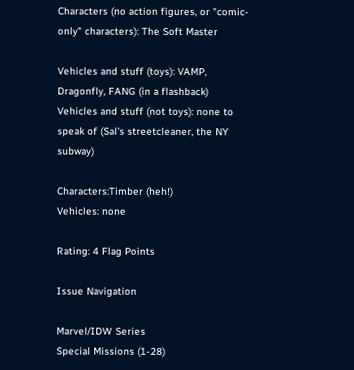Characters (no action figures, or "comic-only" characters): The Soft Master

Vehicles and stuff (toys): VAMP, Dragonfly, FANG (in a flashback)
Vehicles and stuff (not toys): none to speak of (Sal's streetcleaner, the NY subway)

Characters:Timber (heh!)
Vehicles: none

Rating: 4 Flag Points

Issue Navigation

Marvel/IDW Series
Special Missions (1-28)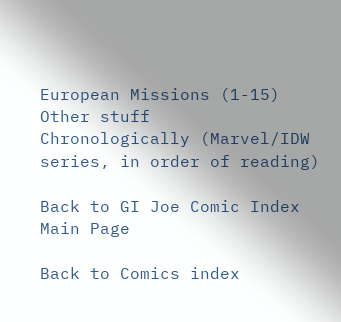European Missions (1-15)
Other stuff
Chronologically (Marvel/IDW series, in order of reading)

Back to GI Joe Comic Index Main Page

Back to Comics index